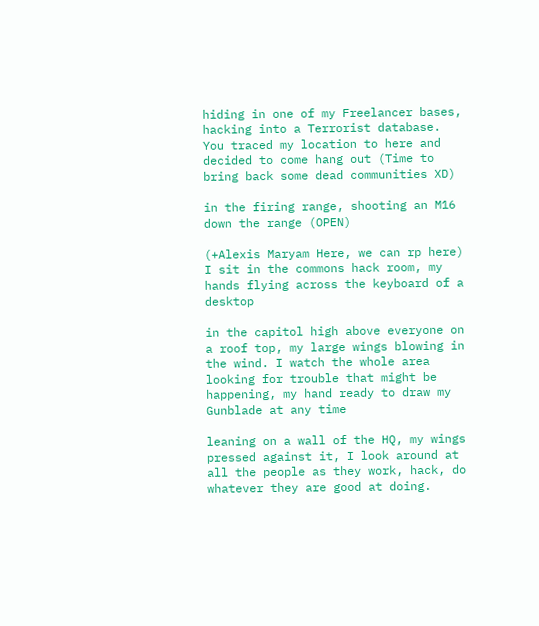hiding in one of my Freelancer bases, hacking into a Terrorist database. You traced my location to here and decided to come hang out (Time to bring back some dead communities XD)

in the firing range, shooting an M16 down the range (OPEN)

(+Alexis Maryam Here, we can rp here) I sit in the commons hack room, my hands flying across the keyboard of a desktop

in the capitol high above everyone on a roof top, my large wings blowing in the wind. I watch the whole area looking for trouble that might be happening, my hand ready to draw my Gunblade at any time

leaning on a wall of the HQ, my wings pressed against it, I look around at all the people as they work, hack, do whatever they are good at doing.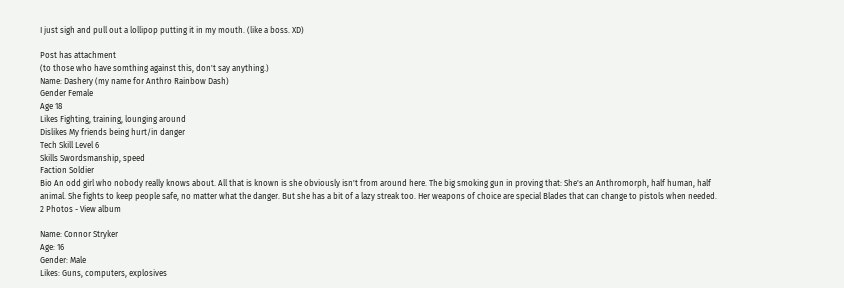I just sigh and pull out a lollipop putting it in my mouth. (like a boss. XD)

Post has attachment
(to those who have somthing against this, don't say anything.)
Name: Dashery (my name for Anthro Rainbow Dash)
Gender Female
Age 18
Likes Fighting, training, lounging around
Dislikes My friends being hurt/in danger
Tech Skill Level 6
Skills Swordsmanship, speed
Faction Soldier
Bio An odd girl who nobody really knows about. All that is known is she obviously isn't from around here. The big smoking gun in proving that: She's an Anthromorph, half human, half animal. She fights to keep people safe, no matter what the danger. But she has a bit of a lazy streak too. Her weapons of choice are special Blades that can change to pistols when needed.
2 Photos - View album

Name: Connor Stryker
Age: 16
Gender: Male
Likes: Guns, computers, explosives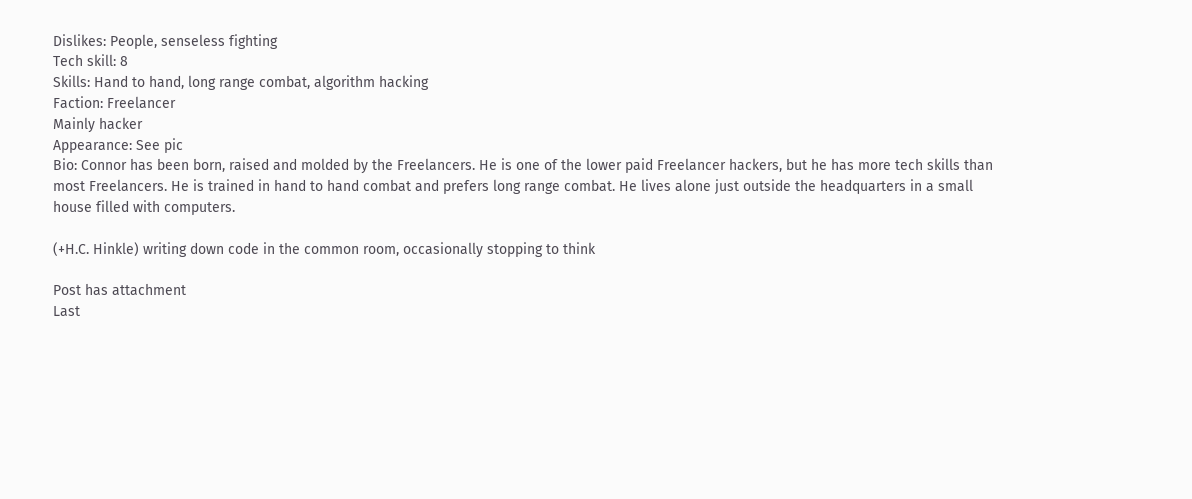Dislikes: People, senseless fighting
Tech skill: 8
Skills: Hand to hand, long range combat, algorithm hacking
Faction: Freelancer
Mainly hacker
Appearance: See pic
Bio: Connor has been born, raised and molded by the Freelancers. He is one of the lower paid Freelancer hackers, but he has more tech skills than most Freelancers. He is trained in hand to hand combat and prefers long range combat. He lives alone just outside the headquarters in a small house filled with computers.

(+H.C. Hinkle) writing down code in the common room, occasionally stopping to think

Post has attachment
Last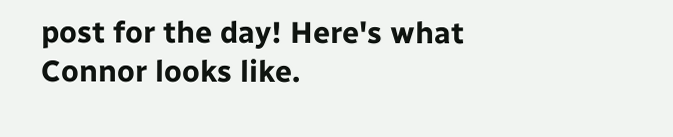post for the day! Here's what Connor looks like.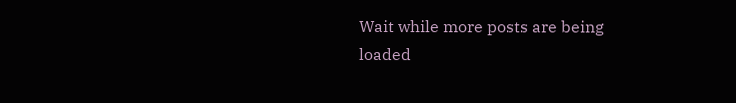Wait while more posts are being loaded